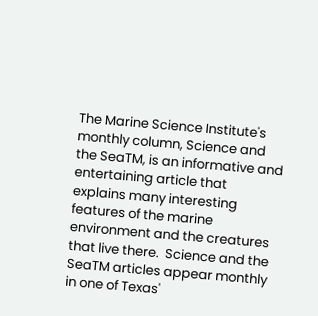The Marine Science Institute's monthly column, Science and the SeaTM, is an informative and entertaining article that explains many interesting features of the marine environment and the creatures that live there.  Science and the SeaTM articles appear monthly in one of Texas'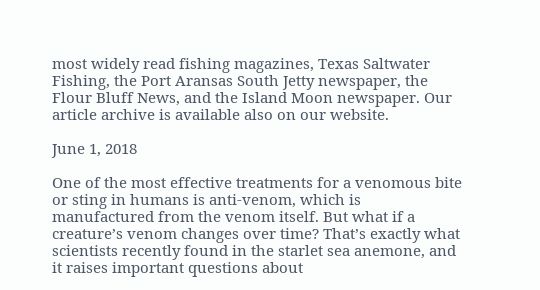most widely read fishing magazines, Texas Saltwater Fishing, the Port Aransas South Jetty newspaper, the Flour Bluff News, and the Island Moon newspaper. Our article archive is available also on our website.

June 1, 2018

One of the most effective treatments for a venomous bite or sting in humans is anti-venom, which is manufactured from the venom itself. But what if a creature’s venom changes over time? That’s exactly what scientists recently found in the starlet sea anemone, and it raises important questions about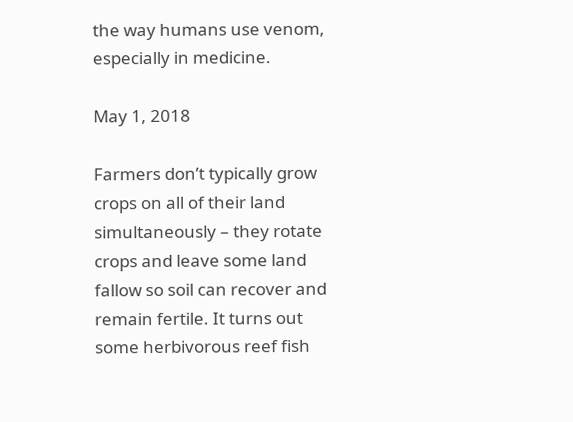the way humans use venom, especially in medicine.

May 1, 2018

Farmers don’t typically grow crops on all of their land simultaneously – they rotate crops and leave some land fallow so soil can recover and remain fertile. It turns out some herbivorous reef fish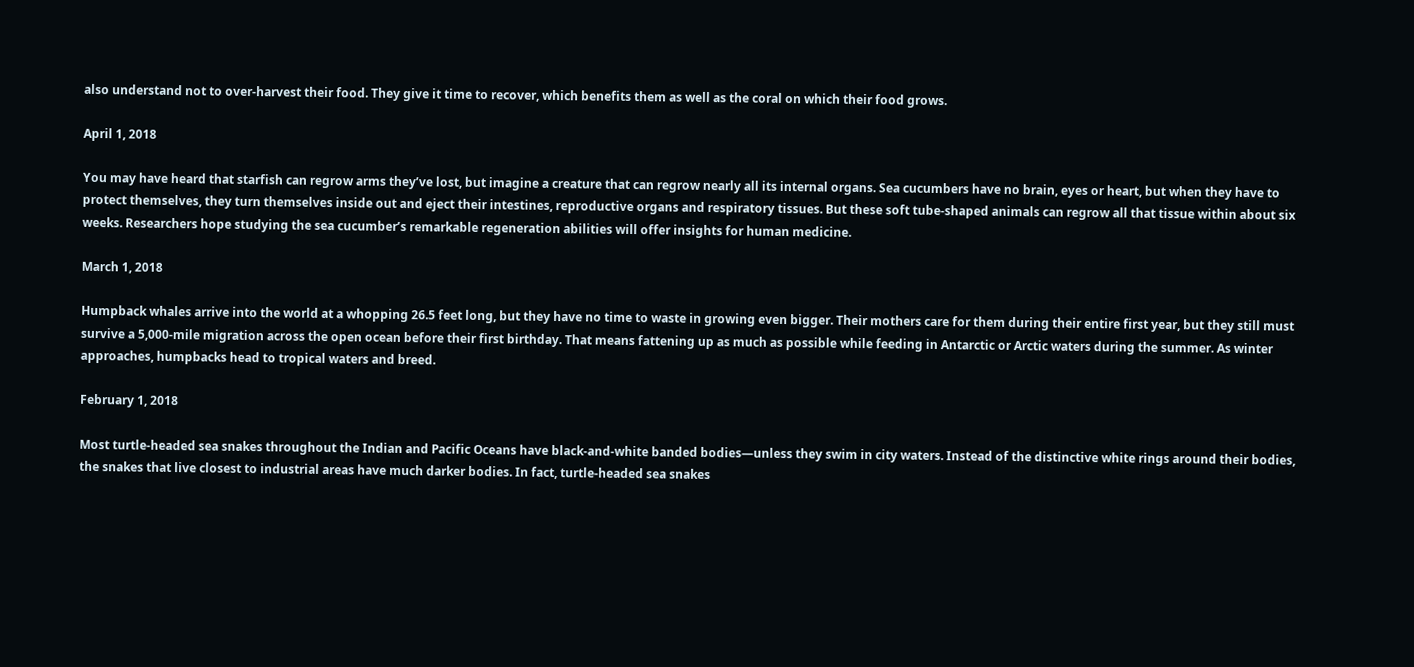also understand not to over-harvest their food. They give it time to recover, which benefits them as well as the coral on which their food grows.

April 1, 2018

You may have heard that starfish can regrow arms they’ve lost, but imagine a creature that can regrow nearly all its internal organs. Sea cucumbers have no brain, eyes or heart, but when they have to protect themselves, they turn themselves inside out and eject their intestines, reproductive organs and respiratory tissues. But these soft tube-shaped animals can regrow all that tissue within about six weeks. Researchers hope studying the sea cucumber’s remarkable regeneration abilities will offer insights for human medicine.

March 1, 2018

Humpback whales arrive into the world at a whopping 26.5 feet long, but they have no time to waste in growing even bigger. Their mothers care for them during their entire first year, but they still must survive a 5,000-mile migration across the open ocean before their first birthday. That means fattening up as much as possible while feeding in Antarctic or Arctic waters during the summer. As winter approaches, humpbacks head to tropical waters and breed.

February 1, 2018

Most turtle-headed sea snakes throughout the Indian and Pacific Oceans have black-and-white banded bodies—unless they swim in city waters. Instead of the distinctive white rings around their bodies, the snakes that live closest to industrial areas have much darker bodies. In fact, turtle-headed sea snakes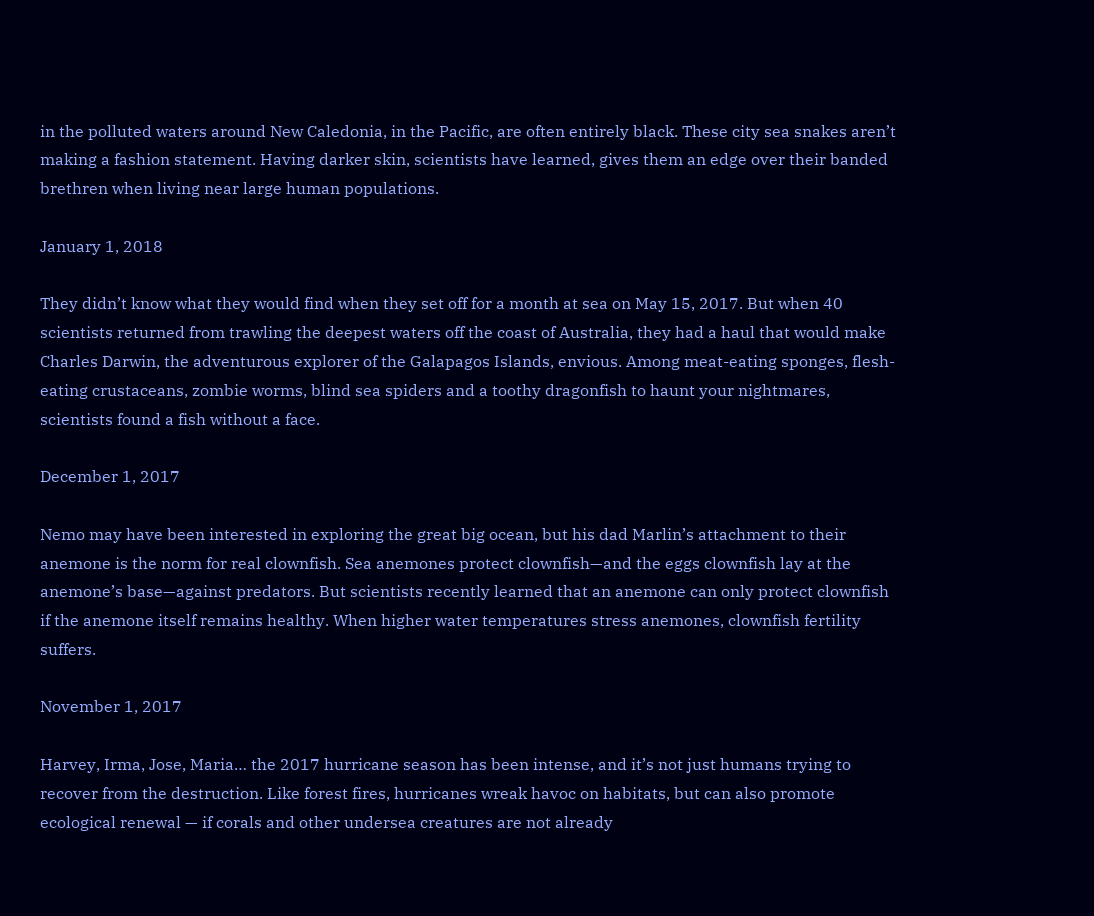in the polluted waters around New Caledonia, in the Pacific, are often entirely black. These city sea snakes aren’t making a fashion statement. Having darker skin, scientists have learned, gives them an edge over their banded brethren when living near large human populations.

January 1, 2018

They didn’t know what they would find when they set off for a month at sea on May 15, 2017. But when 40 scientists returned from trawling the deepest waters off the coast of Australia, they had a haul that would make Charles Darwin, the adventurous explorer of the Galapagos Islands, envious. Among meat-eating sponges, flesh-eating crustaceans, zombie worms, blind sea spiders and a toothy dragonfish to haunt your nightmares, scientists found a fish without a face.

December 1, 2017

Nemo may have been interested in exploring the great big ocean, but his dad Marlin’s attachment to their anemone is the norm for real clownfish. Sea anemones protect clownfish—and the eggs clownfish lay at the anemone’s base—against predators. But scientists recently learned that an anemone can only protect clownfish if the anemone itself remains healthy. When higher water temperatures stress anemones, clownfish fertility suffers.

November 1, 2017

Harvey, Irma, Jose, Maria… the 2017 hurricane season has been intense, and it’s not just humans trying to recover from the destruction. Like forest fires, hurricanes wreak havoc on habitats, but can also promote ecological renewal — if corals and other undersea creatures are not already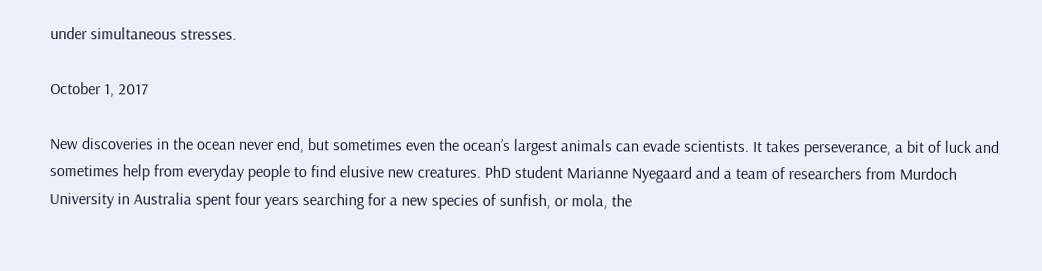under simultaneous stresses.

October 1, 2017

New discoveries in the ocean never end, but sometimes even the ocean’s largest animals can evade scientists. It takes perseverance, a bit of luck and sometimes help from everyday people to find elusive new creatures. PhD student Marianne Nyegaard and a team of researchers from Murdoch University in Australia spent four years searching for a new species of sunfish, or mola, the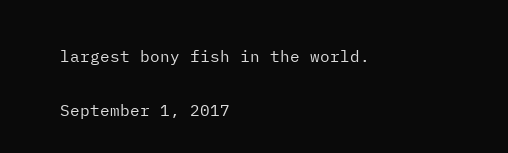largest bony fish in the world.

September 1, 2017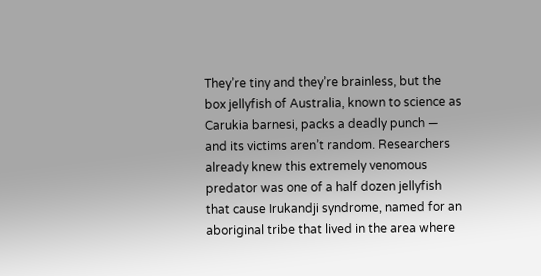They’re tiny and they’re brainless, but the box jellyfish of Australia, known to science as Carukia barnesi, packs a deadly punch — and its victims aren’t random. Researchers already knew this extremely venomous predator was one of a half dozen jellyfish that cause Irukandji syndrome, named for an aboriginal tribe that lived in the area where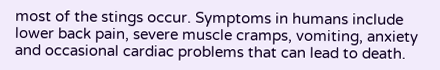most of the stings occur. Symptoms in humans include lower back pain, severe muscle cramps, vomiting, anxiety and occasional cardiac problems that can lead to death.